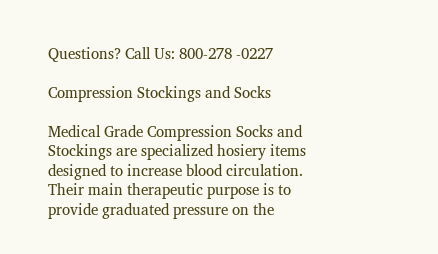Questions? Call Us: 800-278 -0227

Compression Stockings and Socks

Medical Grade Compression Socks and Stockings are specialized hosiery items designed to increase blood circulation. Their main therapeutic purpose is to provide graduated pressure on the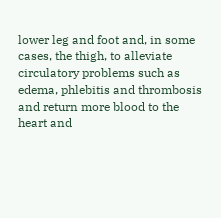lower leg and foot and, in some cases, the thigh, to alleviate circulatory problems such as edema, phlebitis and thrombosis and return more blood to the heart and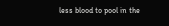less blood to pool in the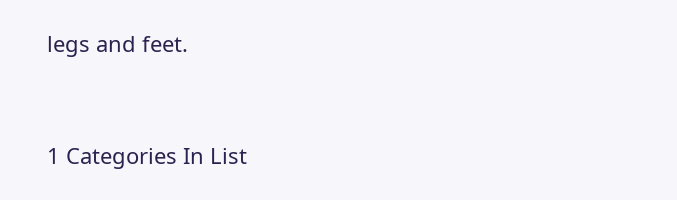legs and feet.


1 Categories In List